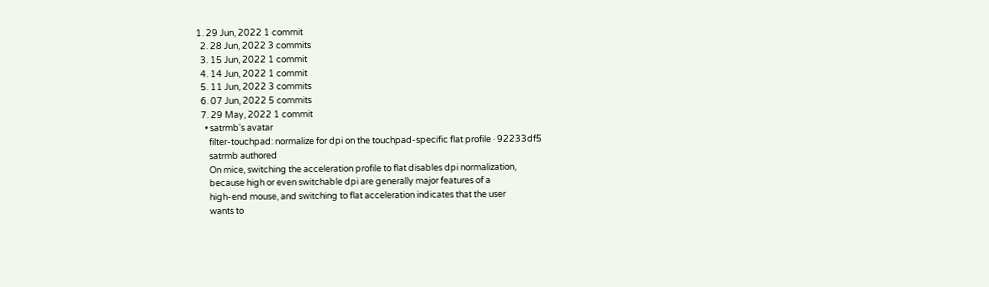1. 29 Jun, 2022 1 commit
  2. 28 Jun, 2022 3 commits
  3. 15 Jun, 2022 1 commit
  4. 14 Jun, 2022 1 commit
  5. 11 Jun, 2022 3 commits
  6. 07 Jun, 2022 5 commits
  7. 29 May, 2022 1 commit
    • satrmb's avatar
      filter-touchpad: normalize for dpi on the touchpad-specific flat profile · 92233df5
      satrmb authored
      On mice, switching the acceleration profile to flat disables dpi normalization,
      because high or even switchable dpi are generally major features of a
      high-end mouse, and switching to flat acceleration indicates that the user
      wants to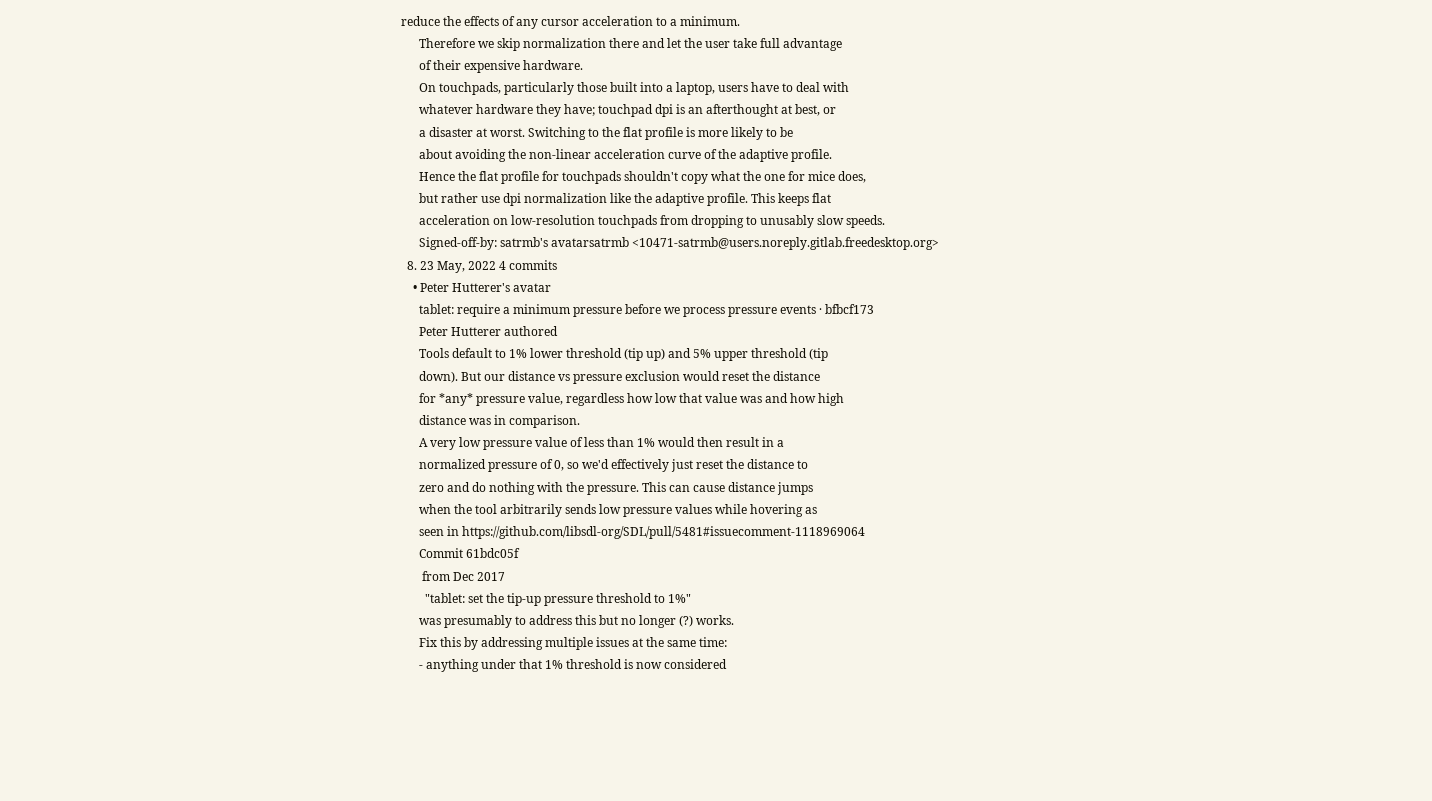reduce the effects of any cursor acceleration to a minimum.
      Therefore we skip normalization there and let the user take full advantage
      of their expensive hardware.
      On touchpads, particularly those built into a laptop, users have to deal with
      whatever hardware they have; touchpad dpi is an afterthought at best, or
      a disaster at worst. Switching to the flat profile is more likely to be
      about avoiding the non-linear acceleration curve of the adaptive profile.
      Hence the flat profile for touchpads shouldn't copy what the one for mice does,
      but rather use dpi normalization like the adaptive profile. This keeps flat
      acceleration on low-resolution touchpads from dropping to unusably slow speeds.
      Signed-off-by: satrmb's avatarsatrmb <10471-satrmb@users.noreply.gitlab.freedesktop.org>
  8. 23 May, 2022 4 commits
    • Peter Hutterer's avatar
      tablet: require a minimum pressure before we process pressure events · bfbcf173
      Peter Hutterer authored
      Tools default to 1% lower threshold (tip up) and 5% upper threshold (tip
      down). But our distance vs pressure exclusion would reset the distance
      for *any* pressure value, regardless how low that value was and how high
      distance was in comparison.
      A very low pressure value of less than 1% would then result in a
      normalized pressure of 0, so we'd effectively just reset the distance to
      zero and do nothing with the pressure. This can cause distance jumps
      when the tool arbitrarily sends low pressure values while hovering as
      seen in https://github.com/libsdl-org/SDL/pull/5481#issuecomment-1118969064
      Commit 61bdc05f
       from Dec 2017
        "tablet: set the tip-up pressure threshold to 1%"
      was presumably to address this but no longer (?) works.
      Fix this by addressing multiple issues at the same time:
      - anything under that 1% threshold is now considered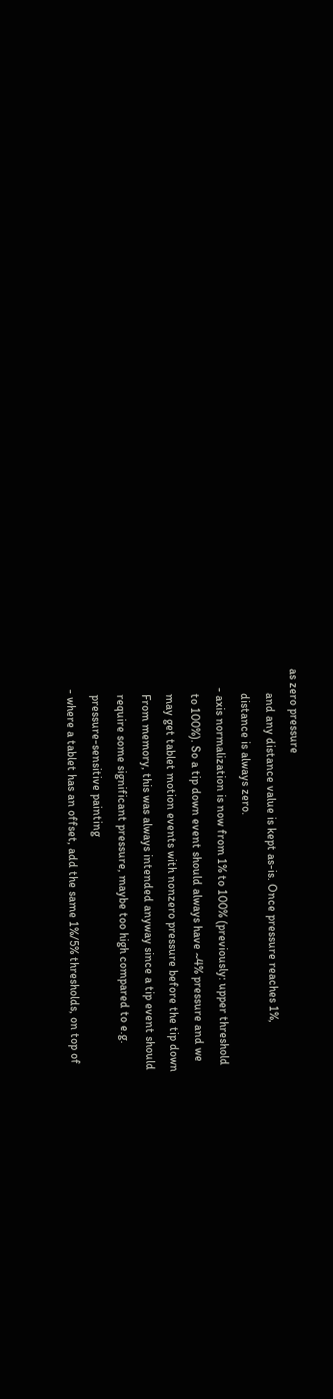as zero pressure
        and any distance value is kept as-is. Once pressure reaches 1%,
        distance is always zero.
      - axis normalization is now from 1% to 100% (previously: upper threshold
        to 100%). So a tip down event should always have ~4% pressure and we
        may get tablet motion events with nonzero pressure before the tip down
        From memory, this was always intended anyway since a tip event should
        require some significant pressure, maybe too high compared to e.g.
        pressure-sensitive painting
      - where a tablet has an offset, add the same 1%/5% thresholds, on top of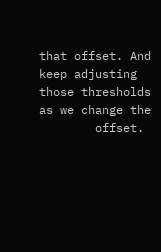that offset. And keep adjusting those thresholds as we change the
        offset.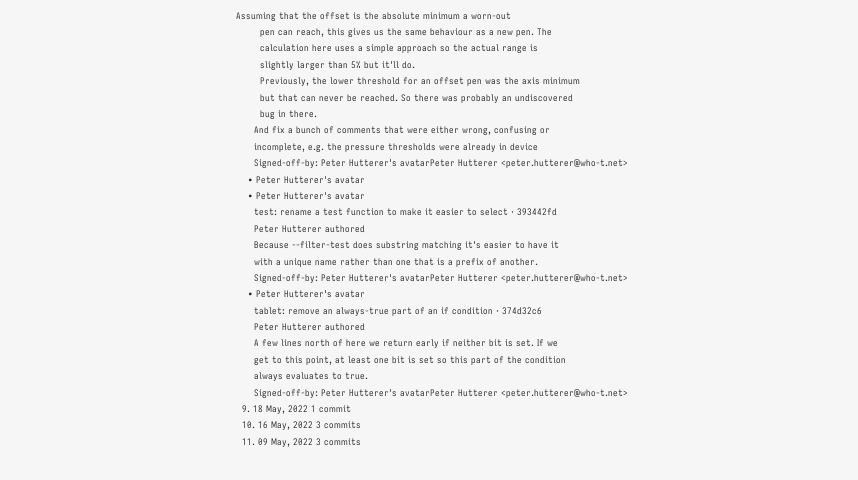Assuming that the offset is the absolute minimum a worn-out
        pen can reach, this gives us the same behaviour as a new pen. The
        calculation here uses a simple approach so the actual range is
        slightly larger than 5% but it'll do.
        Previously, the lower threshold for an offset pen was the axis minimum
        but that can never be reached. So there was probably an undiscovered
        bug in there.
      And fix a bunch of comments that were either wrong, confusing or
      incomplete, e.g. the pressure thresholds were already in device
      Signed-off-by: Peter Hutterer's avatarPeter Hutterer <peter.hutterer@who-t.net>
    • Peter Hutterer's avatar
    • Peter Hutterer's avatar
      test: rename a test function to make it easier to select · 393442fd
      Peter Hutterer authored
      Because --filter-test does substring matching it's easier to have it
      with a unique name rather than one that is a prefix of another.
      Signed-off-by: Peter Hutterer's avatarPeter Hutterer <peter.hutterer@who-t.net>
    • Peter Hutterer's avatar
      tablet: remove an always-true part of an if condition · 374d32c6
      Peter Hutterer authored
      A few lines north of here we return early if neither bit is set. If we
      get to this point, at least one bit is set so this part of the condition
      always evaluates to true.
      Signed-off-by: Peter Hutterer's avatarPeter Hutterer <peter.hutterer@who-t.net>
  9. 18 May, 2022 1 commit
  10. 16 May, 2022 3 commits
  11. 09 May, 2022 3 commits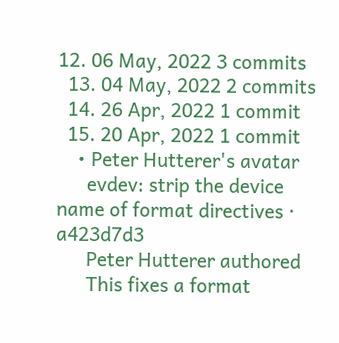12. 06 May, 2022 3 commits
  13. 04 May, 2022 2 commits
  14. 26 Apr, 2022 1 commit
  15. 20 Apr, 2022 1 commit
    • Peter Hutterer's avatar
      evdev: strip the device name of format directives · a423d7d3
      Peter Hutterer authored
      This fixes a format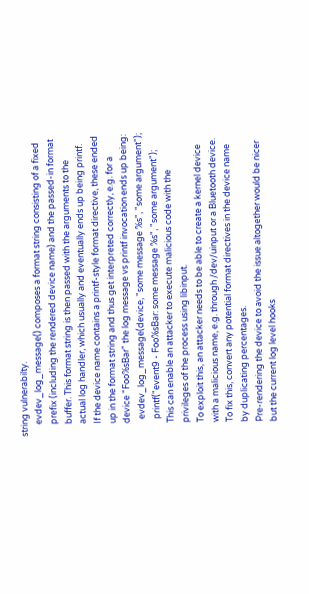string vulnerabilty.
      evdev_log_message() composes a format string consisting of a fixed
      prefix (including the rendered device name) and the passed-in format
      buffer. This format string is then passed with the arguments to the
      actual log handler, which usually and eventually ends up being printf.
      If the device name contains a printf-style format directive, these ended
      up in the format string and thus get interpreted correctly, e.g. for a
      device "Foo%sBar" the log message vs printf invocation ends up being:
        evdev_log_message(device, "some message %s", "some argument");
        printf("event9 - Foo%sBar: some message %s", "some argument");
      This can enable an attacker to execute malicious code with the
      privileges of the process using libinput.
      To exploit this, an attacker needs to be able to create a kernel device
      with a malicious name, e.g. through /dev/uinput or a Bluetooth device.
      To fix this, convert any potential format directives in the device name
      by duplicating percentages.
      Pre-rendering the device to avoid the issue altogether would be nicer
      but the current log level hooks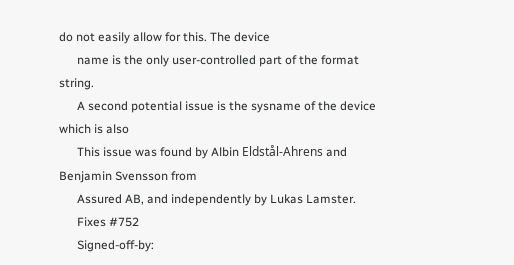do not easily allow for this. The device
      name is the only user-controlled part of the format string.
      A second potential issue is the sysname of the device which is also
      This issue was found by Albin Eldstål-Ahrens and Benjamin Svensson from
      Assured AB, and independently by Lukas Lamster.
      Fixes #752
      Signed-off-by: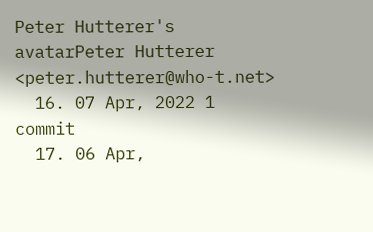Peter Hutterer's avatarPeter Hutterer <peter.hutterer@who-t.net>
  16. 07 Apr, 2022 1 commit
  17. 06 Apr,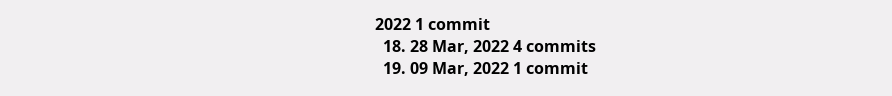2022 1 commit
  18. 28 Mar, 2022 4 commits
  19. 09 Mar, 2022 1 commit